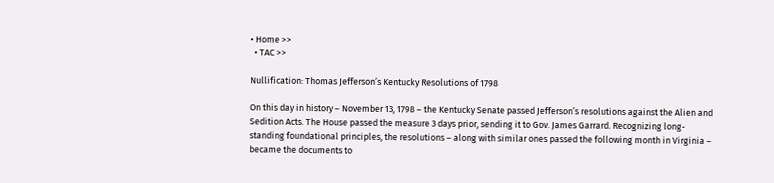• Home >>
  • TAC >>

Nullification: Thomas Jefferson’s Kentucky Resolutions of 1798

On this day in history – November 13, 1798 – the Kentucky Senate passed Jefferson’s resolutions against the Alien and Sedition Acts. The House passed the measure 3 days prior, sending it to Gov. James Garrard. Recognizing long-standing foundational principles, the resolutions – along with similar ones passed the following month in Virginia – became the documents to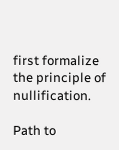first formalize the principle of nullification.

Path to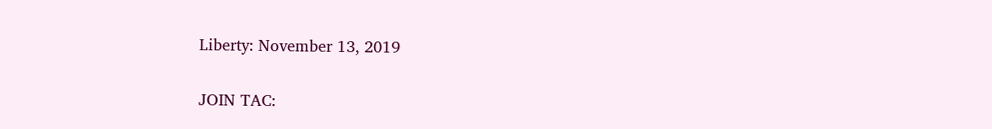Liberty: November 13, 2019

JOIN TAC: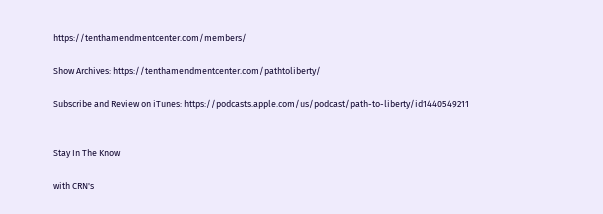https://tenthamendmentcenter.com/members/

Show Archives: https://tenthamendmentcenter.com/pathtoliberty/

Subscribe and Review on iTunes: https://podcasts.apple.com/us/podcast/path-to-liberty/id1440549211


Stay In The Know

with CRN's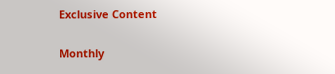Exclusive Content

Monthly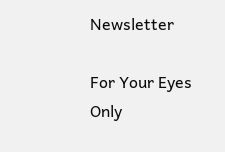Newsletter

For Your Eyes Only